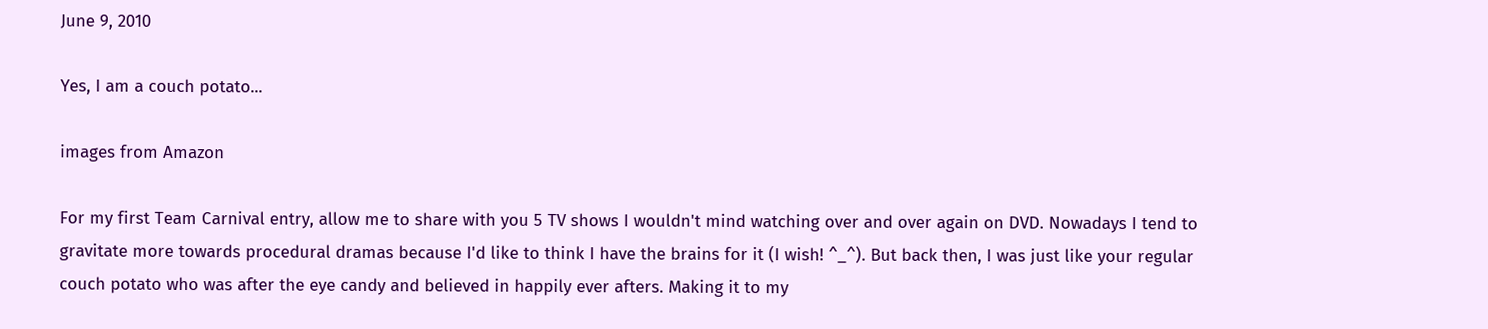June 9, 2010

Yes, I am a couch potato...

images from Amazon

For my first Team Carnival entry, allow me to share with you 5 TV shows I wouldn't mind watching over and over again on DVD. Nowadays I tend to gravitate more towards procedural dramas because I'd like to think I have the brains for it (I wish! ^_^). But back then, I was just like your regular couch potato who was after the eye candy and believed in happily ever afters. Making it to my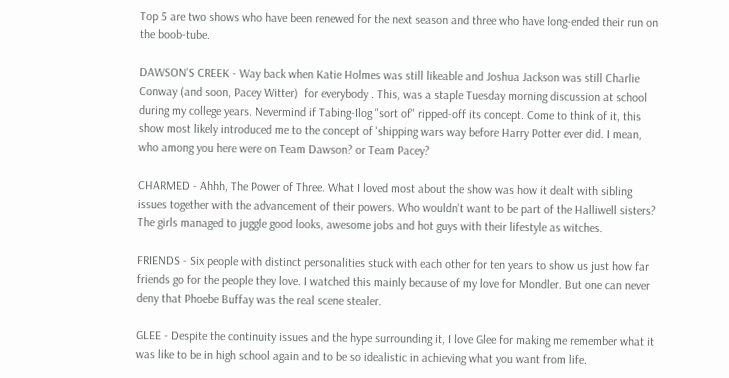Top 5 are two shows who have been renewed for the next season and three who have long-ended their run on the boob-tube.

DAWSON'S CREEK - Way back when Katie Holmes was still likeable and Joshua Jackson was still Charlie Conway (and soon, Pacey Witter)  for everybody . This, was a staple Tuesday morning discussion at school during my college years. Nevermind if Tabing-Ilog "sort of" ripped-off its concept. Come to think of it, this show most likely introduced me to the concept of 'shipping wars way before Harry Potter ever did. I mean, who among you here were on Team Dawson? or Team Pacey?

CHARMED - Ahhh, The Power of Three. What I loved most about the show was how it dealt with sibling issues together with the advancement of their powers. Who wouldn't want to be part of the Halliwell sisters? The girls managed to juggle good looks, awesome jobs and hot guys with their lifestyle as witches.

FRIENDS - Six people with distinct personalities stuck with each other for ten years to show us just how far friends go for the people they love. I watched this mainly because of my love for Mondler. But one can never deny that Phoebe Buffay was the real scene stealer.

GLEE - Despite the continuity issues and the hype surrounding it, I love Glee for making me remember what it was like to be in high school again and to be so idealistic in achieving what you want from life.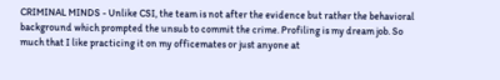CRIMINAL MINDS - Unlike CSI, the team is not after the evidence but rather the behavioral background which prompted the unsub to commit the crime. Profiling is my dream job. So much that I like practicing it on my officemates or just anyone at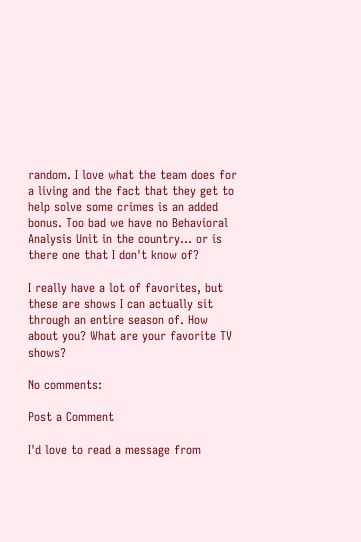random. I love what the team does for a living and the fact that they get to help solve some crimes is an added bonus. Too bad we have no Behavioral Analysis Unit in the country... or is there one that I don't know of?

I really have a lot of favorites, but these are shows I can actually sit through an entire season of. How about you? What are your favorite TV shows?

No comments:

Post a Comment

I'd love to read a message from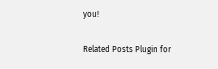you!

Related Posts Plugin for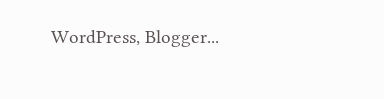WordPress, Blogger...